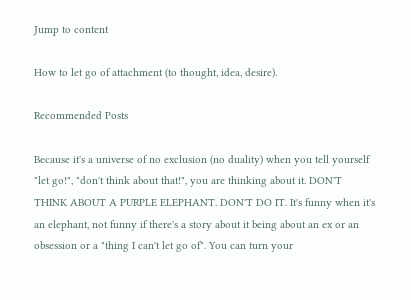Jump to content

How to let go of attachment (to thought, idea, desire).

Recommended Posts

Because it's a universe of no exclusion (no duality) when you tell yourself "let go!", "don't think about that!", you are thinking about it. DON'T THINK ABOUT A PURPLE ELEPHANT. DON'T DO IT. It's funny when it's an elephant, not funny if there's a story about it being about an ex or an obsession or a "thing I can't let go of". You can turn your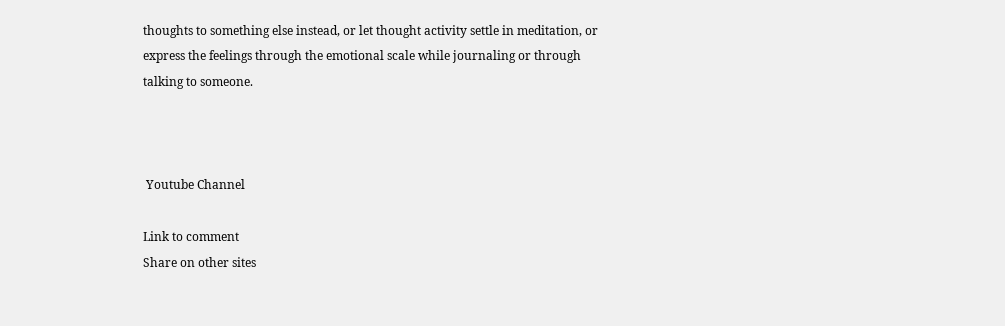thoughts to something else instead, or let thought activity settle in meditation, or express the feelings through the emotional scale while journaling or through talking to someone.



 Youtube Channel

Link to comment
Share on other sites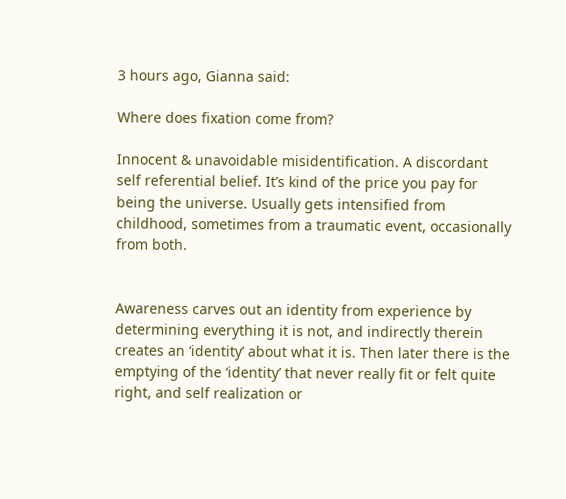3 hours ago, Gianna said:

Where does fixation come from?

Innocent & unavoidable misidentification. A discordant self referential belief. It’s kind of the price you pay for being the universe. Usually gets intensified from childhood, sometimes from a traumatic event, occasionally from both.


Awareness carves out an identity from experience by determining everything it is not, and indirectly therein creates an ‘identity’ about what it is. Then later there is the emptying of the ‘identity’ that never really fit or felt quite right, and self realization or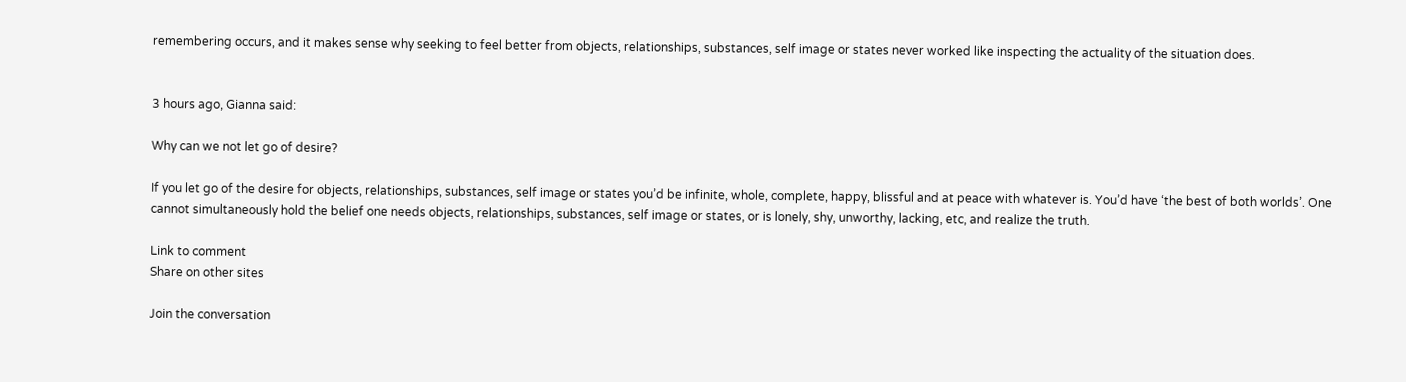remembering occurs, and it makes sense why seeking to feel better from objects, relationships, substances, self image or states never worked like inspecting the actuality of the situation does.


3 hours ago, Gianna said:

Why can we not let go of desire?

If you let go of the desire for objects, relationships, substances, self image or states you’d be infinite, whole, complete, happy, blissful and at peace with whatever is. You’d have ‘the best of both worlds’. One cannot simultaneously hold the belief one needs objects, relationships, substances, self image or states, or is lonely, shy, unworthy, lacking, etc, and realize the truth.

Link to comment
Share on other sites

Join the conversation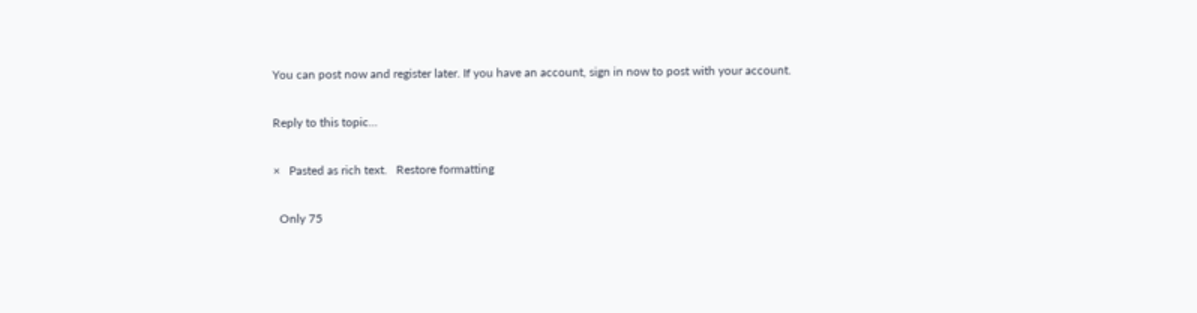You can post now and register later. If you have an account, sign in now to post with your account.

Reply to this topic...

×   Pasted as rich text.   Restore formatting

  Only 75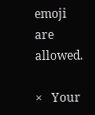emoji are allowed.

×   Your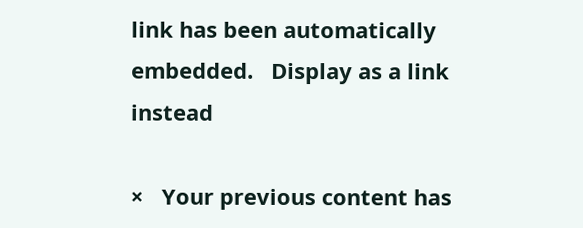link has been automatically embedded.   Display as a link instead

×   Your previous content has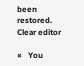been restored.   Clear editor

×   You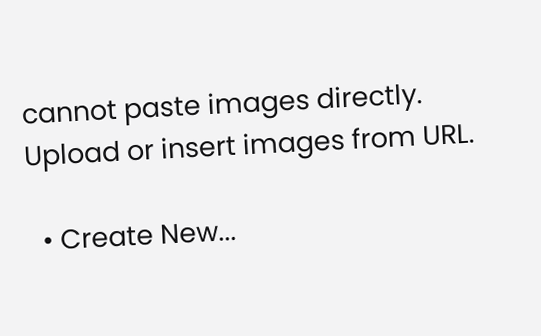cannot paste images directly. Upload or insert images from URL.

  • Create New...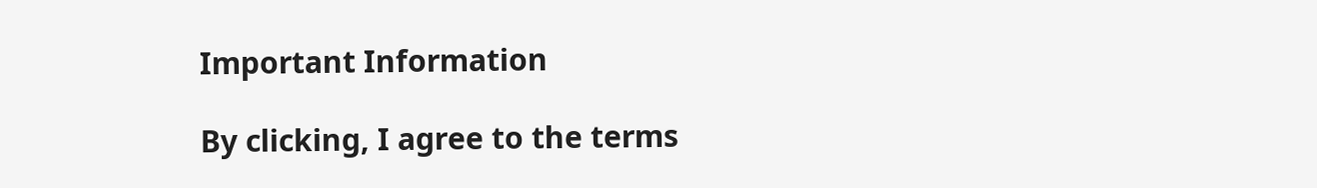Important Information

By clicking, I agree to the terms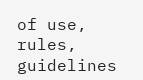of use, rules, guidelines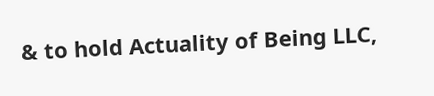& to hold Actuality of Being LLC,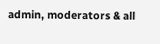admin, moderators & all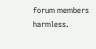forum members harmless.